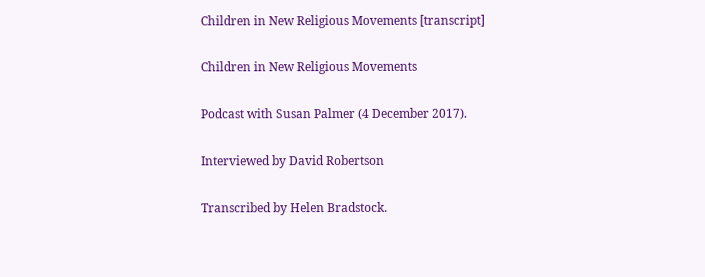Children in New Religious Movements [transcript]

Children in New Religious Movements

Podcast with Susan Palmer (4 December 2017).

Interviewed by David Robertson

Transcribed by Helen Bradstock.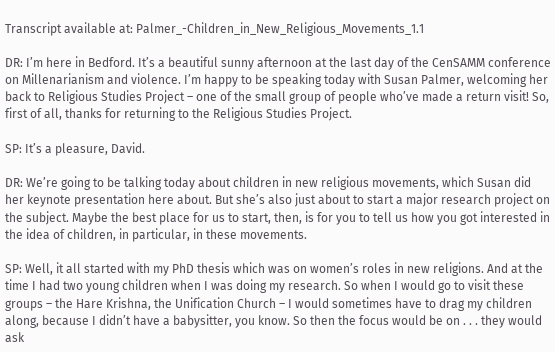Transcript available at: Palmer_-Children_in_New_Religious_Movements_1.1

DR: I’m here in Bedford. It’s a beautiful sunny afternoon at the last day of the CenSAMM conference on Millenarianism and violence. I’m happy to be speaking today with Susan Palmer, welcoming her back to Religious Studies Project – one of the small group of people who’ve made a return visit! So, first of all, thanks for returning to the Religious Studies Project.

SP: It’s a pleasure, David.

DR: We’re going to be talking today about children in new religious movements, which Susan did her keynote presentation here about. But she’s also just about to start a major research project on the subject. Maybe the best place for us to start, then, is for you to tell us how you got interested in the idea of children, in particular, in these movements.

SP: Well, it all started with my PhD thesis which was on women’s roles in new religions. And at the time I had two young children when I was doing my research. So when I would go to visit these groups – the Hare Krishna, the Unification Church – I would sometimes have to drag my children along, because I didn’t have a babysitter, you know. So then the focus would be on . . . they would ask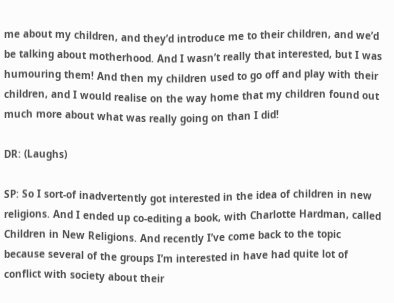me about my children, and they’d introduce me to their children, and we’d be talking about motherhood. And I wasn’t really that interested, but I was humouring them! And then my children used to go off and play with their children, and I would realise on the way home that my children found out much more about what was really going on than I did!

DR: (Laughs)

SP: So I sort-of inadvertently got interested in the idea of children in new religions. And I ended up co-editing a book, with Charlotte Hardman, called Children in New Religions. And recently I’ve come back to the topic because several of the groups I’m interested in have had quite lot of conflict with society about their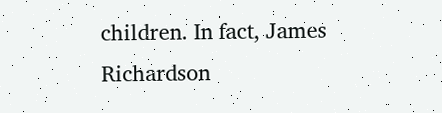children. In fact, James Richardson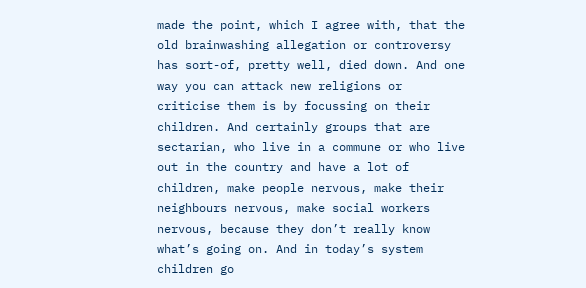made the point, which I agree with, that the old brainwashing allegation or controversy has sort-of, pretty well, died down. And one way you can attack new religions or criticise them is by focussing on their children. And certainly groups that are sectarian, who live in a commune or who live out in the country and have a lot of children, make people nervous, make their neighbours nervous, make social workers nervous, because they don’t really know what’s going on. And in today’s system children go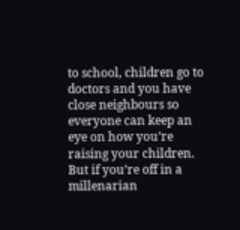to school, children go to doctors and you have close neighbours so everyone can keep an eye on how you’re raising your children. But if you’re off in a millenarian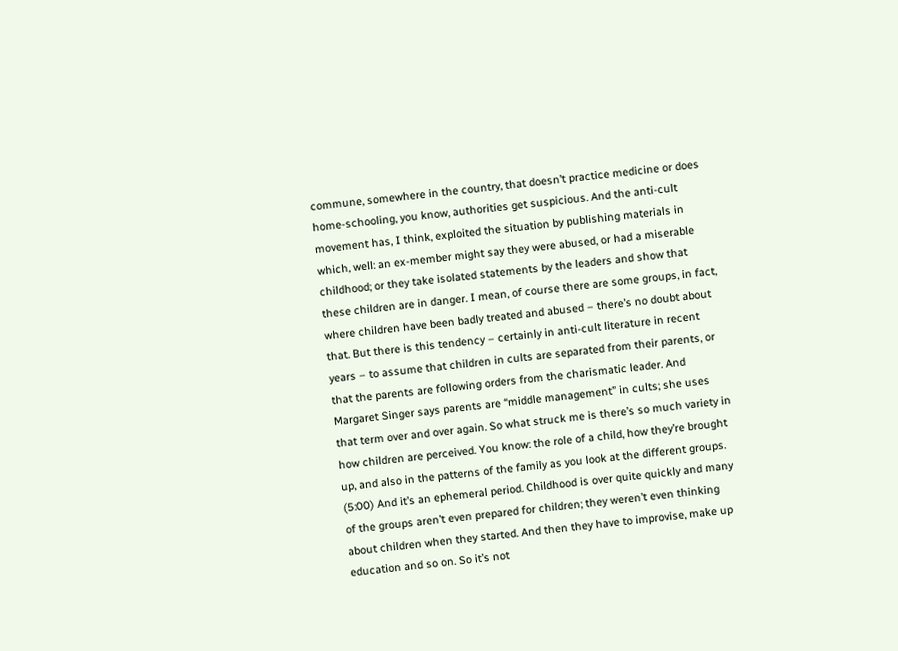commune, somewhere in the country, that doesn’t practice medicine or does home-schooling, you know, authorities get suspicious. And the anti-cult movement has, I think, exploited the situation by publishing materials in which, well: an ex-member might say they were abused, or had a miserable childhood; or they take isolated statements by the leaders and show that these children are in danger. I mean, of course there are some groups, in fact, where children have been badly treated and abused – there’s no doubt about that. But there is this tendency – certainly in anti-cult literature in recent years – to assume that children in cults are separated from their parents, or that the parents are following orders from the charismatic leader. And Margaret Singer says parents are “middle management” in cults; she uses that term over and over again. So what struck me is there’s so much variety in how children are perceived. You know: the role of a child, how they’re brought up, and also in the patterns of the family as you look at the different groups. (5:00) And it’s an ephemeral period. Childhood is over quite quickly and many of the groups aren’t even prepared for children; they weren’t even thinking about children when they started. And then they have to improvise, make up education and so on. So it’s not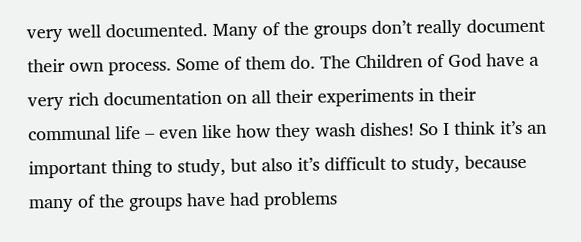very well documented. Many of the groups don’t really document their own process. Some of them do. The Children of God have a very rich documentation on all their experiments in their communal life – even like how they wash dishes! So I think it’s an important thing to study, but also it’s difficult to study, because many of the groups have had problems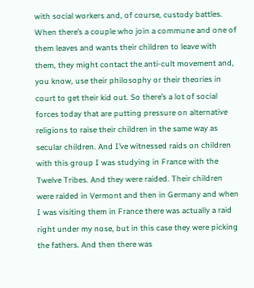with social workers and, of course, custody battles. When there’s a couple who join a commune and one of them leaves and wants their children to leave with them, they might contact the anti-cult movement and, you know, use their philosophy or their theories in court to get their kid out. So there’s a lot of social forces today that are putting pressure on alternative religions to raise their children in the same way as secular children. And I’ve witnessed raids on children with this group I was studying in France with the Twelve Tribes. And they were raided. Their children were raided in Vermont and then in Germany and when I was visiting them in France there was actually a raid right under my nose, but in this case they were picking the fathers. And then there was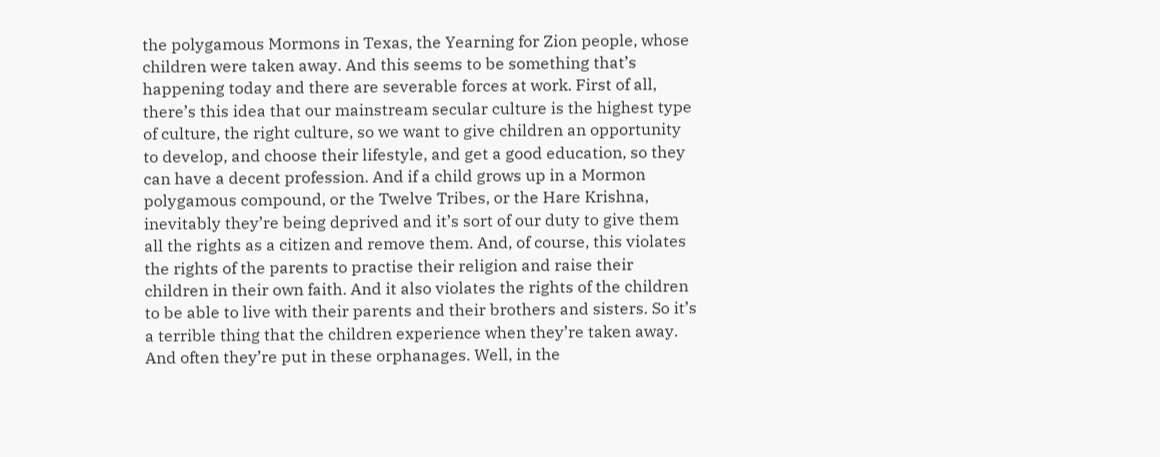the polygamous Mormons in Texas, the Yearning for Zion people, whose children were taken away. And this seems to be something that’s happening today and there are severable forces at work. First of all, there’s this idea that our mainstream secular culture is the highest type of culture, the right culture, so we want to give children an opportunity to develop, and choose their lifestyle, and get a good education, so they can have a decent profession. And if a child grows up in a Mormon polygamous compound, or the Twelve Tribes, or the Hare Krishna, inevitably they’re being deprived and it’s sort of our duty to give them all the rights as a citizen and remove them. And, of course, this violates the rights of the parents to practise their religion and raise their children in their own faith. And it also violates the rights of the children to be able to live with their parents and their brothers and sisters. So it’s a terrible thing that the children experience when they’re taken away. And often they’re put in these orphanages. Well, in the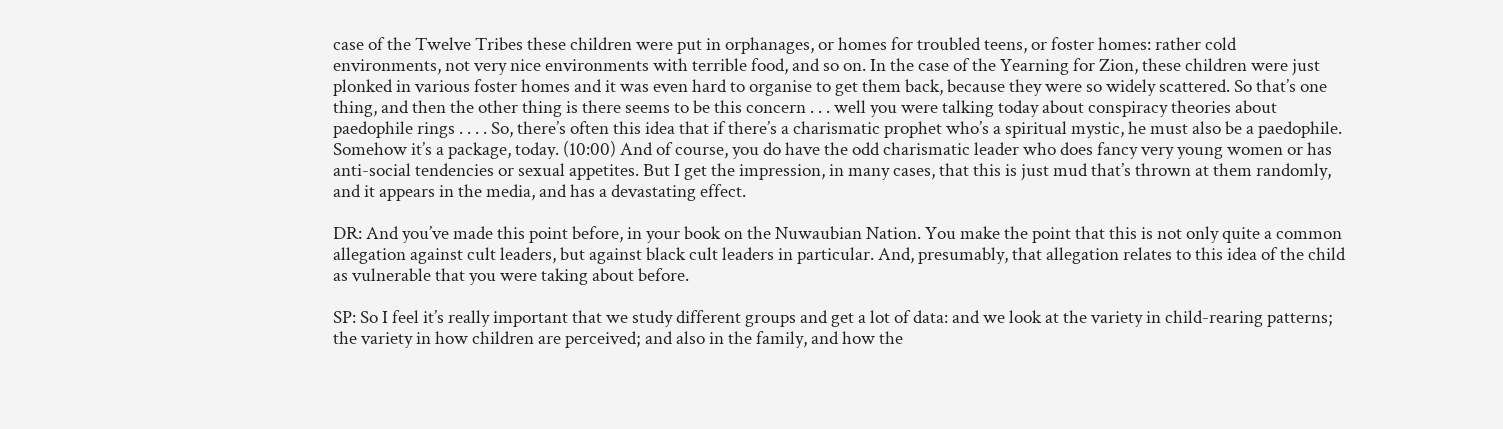case of the Twelve Tribes these children were put in orphanages, or homes for troubled teens, or foster homes: rather cold environments, not very nice environments with terrible food, and so on. In the case of the Yearning for Zion, these children were just plonked in various foster homes and it was even hard to organise to get them back, because they were so widely scattered. So that’s one thing, and then the other thing is there seems to be this concern . . . well you were talking today about conspiracy theories about paedophile rings . . . . So, there’s often this idea that if there’s a charismatic prophet who’s a spiritual mystic, he must also be a paedophile. Somehow it’s a package, today. (10:00) And of course, you do have the odd charismatic leader who does fancy very young women or has anti-social tendencies or sexual appetites. But I get the impression, in many cases, that this is just mud that’s thrown at them randomly, and it appears in the media, and has a devastating effect.

DR: And you’ve made this point before, in your book on the Nuwaubian Nation. You make the point that this is not only quite a common allegation against cult leaders, but against black cult leaders in particular. And, presumably, that allegation relates to this idea of the child as vulnerable that you were taking about before.

SP: So I feel it’s really important that we study different groups and get a lot of data: and we look at the variety in child-rearing patterns; the variety in how children are perceived; and also in the family, and how the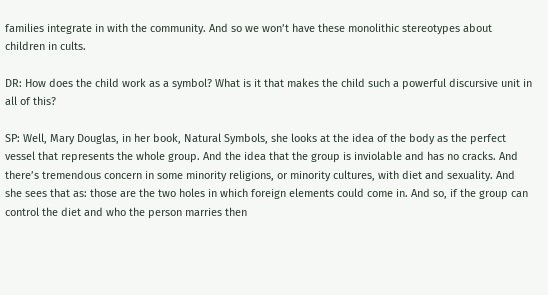families integrate in with the community. And so we won’t have these monolithic stereotypes about children in cults.

DR: How does the child work as a symbol? What is it that makes the child such a powerful discursive unit in all of this?

SP: Well, Mary Douglas, in her book, Natural Symbols, she looks at the idea of the body as the perfect vessel that represents the whole group. And the idea that the group is inviolable and has no cracks. And there’s tremendous concern in some minority religions, or minority cultures, with diet and sexuality. And she sees that as: those are the two holes in which foreign elements could come in. And so, if the group can control the diet and who the person marries then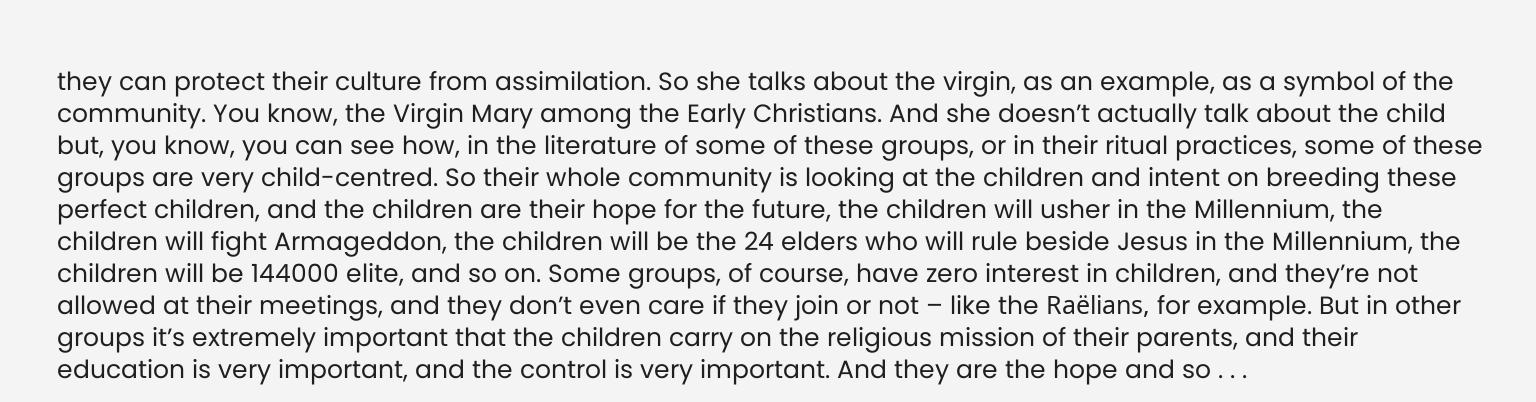they can protect their culture from assimilation. So she talks about the virgin, as an example, as a symbol of the community. You know, the Virgin Mary among the Early Christians. And she doesn’t actually talk about the child but, you know, you can see how, in the literature of some of these groups, or in their ritual practices, some of these groups are very child-centred. So their whole community is looking at the children and intent on breeding these perfect children, and the children are their hope for the future, the children will usher in the Millennium, the children will fight Armageddon, the children will be the 24 elders who will rule beside Jesus in the Millennium, the children will be 144000 elite, and so on. Some groups, of course, have zero interest in children, and they’re not allowed at their meetings, and they don’t even care if they join or not – like the Raëlians, for example. But in other groups it’s extremely important that the children carry on the religious mission of their parents, and their education is very important, and the control is very important. And they are the hope and so . . .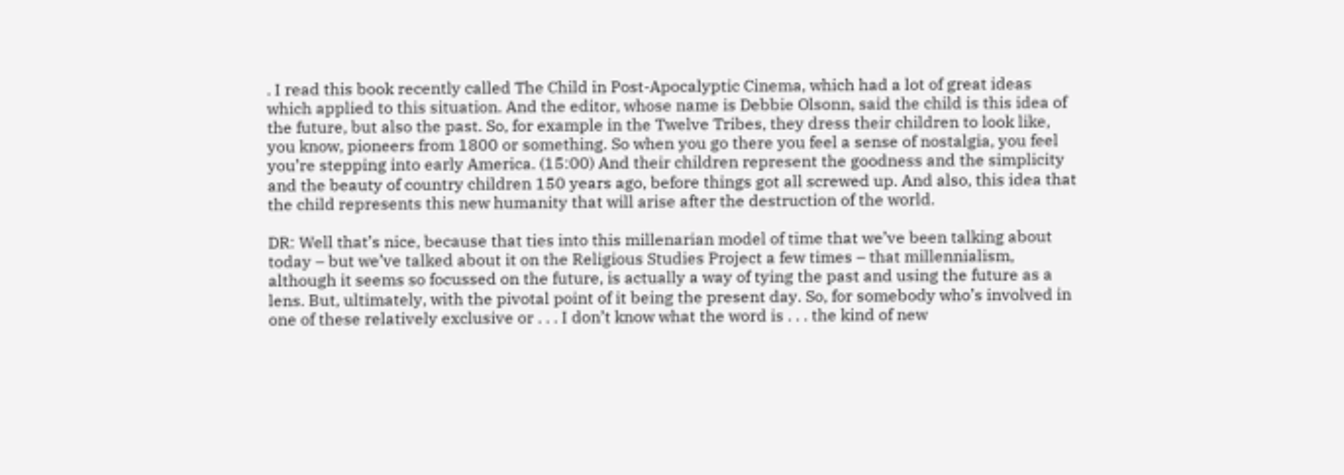. I read this book recently called The Child in Post-Apocalyptic Cinema, which had a lot of great ideas which applied to this situation. And the editor, whose name is Debbie Olsonn, said the child is this idea of the future, but also the past. So, for example in the Twelve Tribes, they dress their children to look like, you know, pioneers from 1800 or something. So when you go there you feel a sense of nostalgia, you feel you’re stepping into early America. (15:00) And their children represent the goodness and the simplicity and the beauty of country children 150 years ago, before things got all screwed up. And also, this idea that the child represents this new humanity that will arise after the destruction of the world.

DR: Well that’s nice, because that ties into this millenarian model of time that we’ve been talking about today – but we’ve talked about it on the Religious Studies Project a few times – that millennialism, although it seems so focussed on the future, is actually a way of tying the past and using the future as a lens. But, ultimately, with the pivotal point of it being the present day. So, for somebody who’s involved in one of these relatively exclusive or . . . I don’t know what the word is . . . the kind of new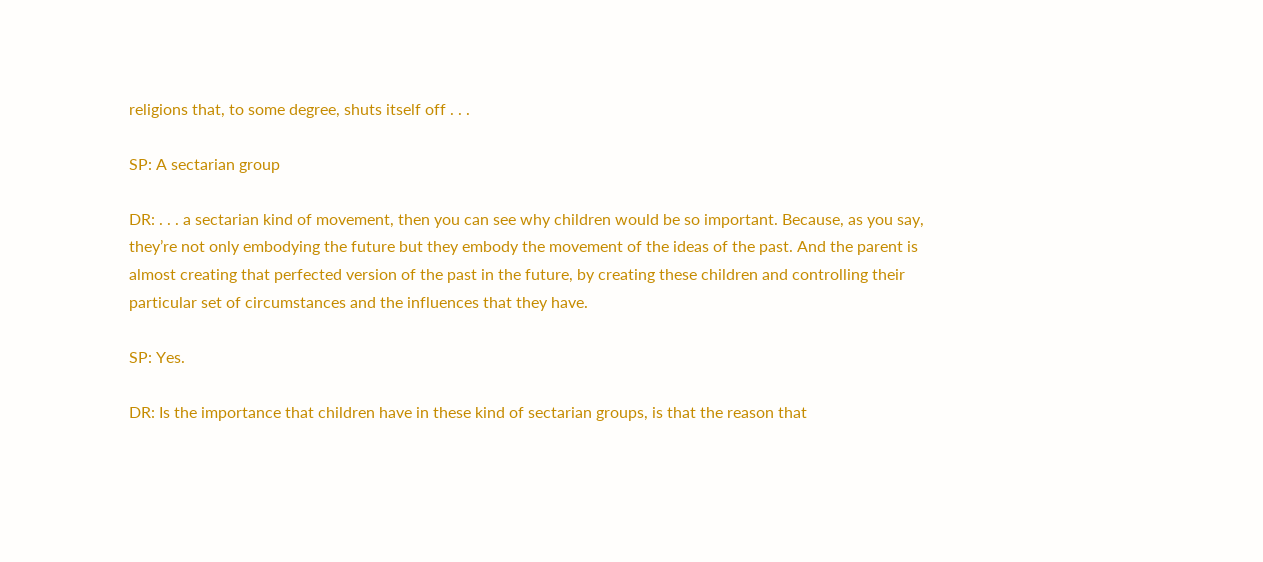religions that, to some degree, shuts itself off . . .

SP: A sectarian group

DR: . . . a sectarian kind of movement, then you can see why children would be so important. Because, as you say, they’re not only embodying the future but they embody the movement of the ideas of the past. And the parent is almost creating that perfected version of the past in the future, by creating these children and controlling their particular set of circumstances and the influences that they have.

SP: Yes.

DR: Is the importance that children have in these kind of sectarian groups, is that the reason that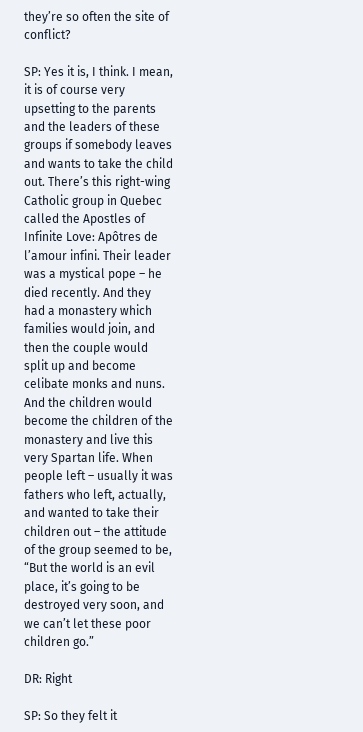they’re so often the site of conflict?

SP: Yes it is, I think. I mean, it is of course very upsetting to the parents and the leaders of these groups if somebody leaves and wants to take the child out. There’s this right-wing Catholic group in Quebec called the Apostles of Infinite Love: Apôtres de l’amour infini. Their leader was a mystical pope – he died recently. And they had a monastery which families would join, and then the couple would split up and become celibate monks and nuns. And the children would become the children of the monastery and live this very Spartan life. When people left – usually it was fathers who left, actually, and wanted to take their children out – the attitude of the group seemed to be, “But the world is an evil place, it’s going to be destroyed very soon, and we can’t let these poor children go.”

DR: Right

SP: So they felt it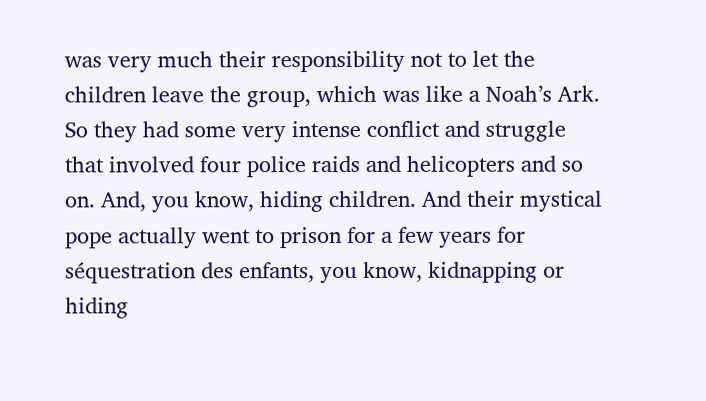was very much their responsibility not to let the children leave the group, which was like a Noah’s Ark. So they had some very intense conflict and struggle that involved four police raids and helicopters and so on. And, you know, hiding children. And their mystical pope actually went to prison for a few years for séquestration des enfants, you know, kidnapping or hiding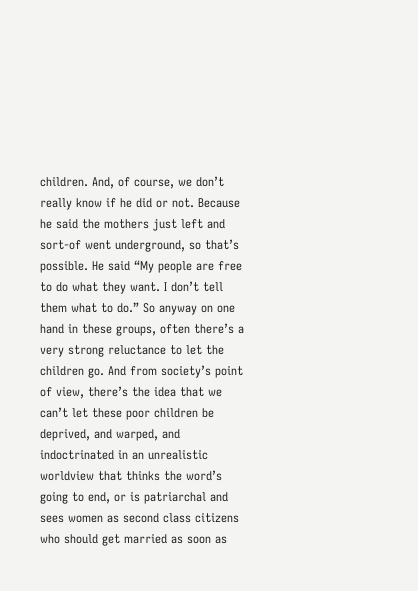children. And, of course, we don’t really know if he did or not. Because he said the mothers just left and sort-of went underground, so that’s possible. He said “My people are free to do what they want. I don’t tell them what to do.” So anyway on one hand in these groups, often there’s a very strong reluctance to let the children go. And from society’s point of view, there’s the idea that we can’t let these poor children be deprived, and warped, and indoctrinated in an unrealistic worldview that thinks the word’s going to end, or is patriarchal and sees women as second class citizens who should get married as soon as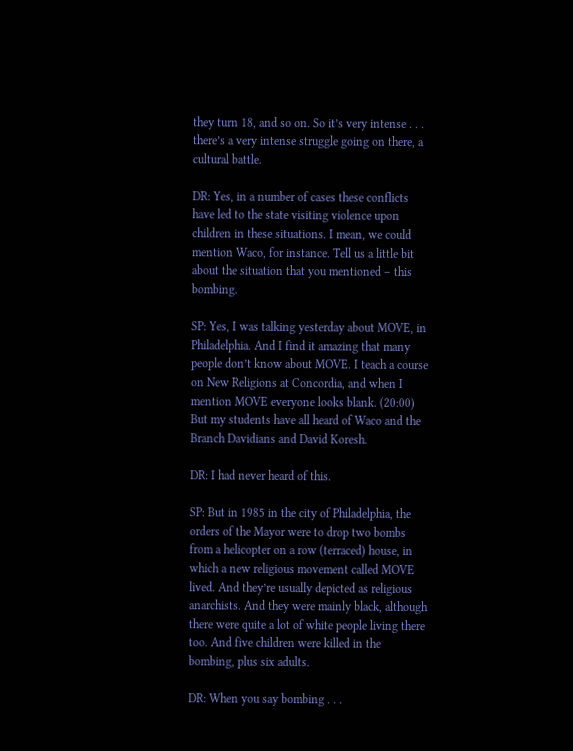they turn 18, and so on. So it’s very intense . . . there’s a very intense struggle going on there, a cultural battle.

DR: Yes, in a number of cases these conflicts have led to the state visiting violence upon children in these situations. I mean, we could mention Waco, for instance. Tell us a little bit about the situation that you mentioned – this bombing.

SP: Yes, I was talking yesterday about MOVE, in Philadelphia. And I find it amazing that many people don’t know about MOVE. I teach a course on New Religions at Concordia, and when I mention MOVE everyone looks blank. (20:00) But my students have all heard of Waco and the Branch Davidians and David Koresh.

DR: I had never heard of this.

SP: But in 1985 in the city of Philadelphia, the orders of the Mayor were to drop two bombs from a helicopter on a row (terraced) house, in which a new religious movement called MOVE lived. And they’re usually depicted as religious anarchists. And they were mainly black, although there were quite a lot of white people living there too. And five children were killed in the bombing, plus six adults.

DR: When you say bombing . . .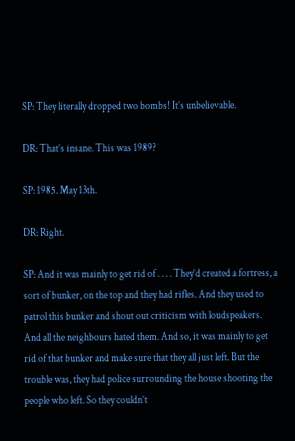SP: They literally dropped two bombs! It’s unbelievable.

DR: That’s insane. This was 1989?

SP: 1985. May 13th.

DR: Right.

SP: And it was mainly to get rid of . . . . They’d created a fortress, a sort of bunker, on the top and they had rifles. And they used to patrol this bunker and shout out criticism with loudspeakers. And all the neighbours hated them. And so, it was mainly to get rid of that bunker and make sure that they all just left. But the trouble was, they had police surrounding the house shooting the people who left. So they couldn’t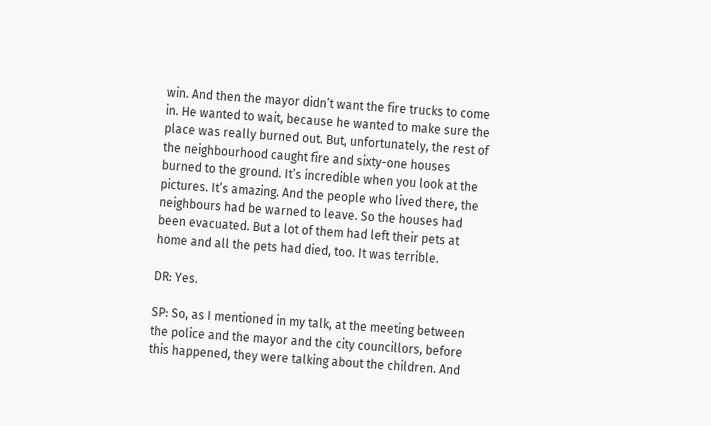win. And then the mayor didn’t want the fire trucks to come in. He wanted to wait, because he wanted to make sure the place was really burned out. But, unfortunately, the rest of the neighbourhood caught fire and sixty-one houses burned to the ground. It’s incredible when you look at the pictures. It’s amazing. And the people who lived there, the neighbours had be warned to leave. So the houses had been evacuated. But a lot of them had left their pets at home and all the pets had died, too. It was terrible.

DR: Yes.

SP: So, as I mentioned in my talk, at the meeting between the police and the mayor and the city councillors, before this happened, they were talking about the children. And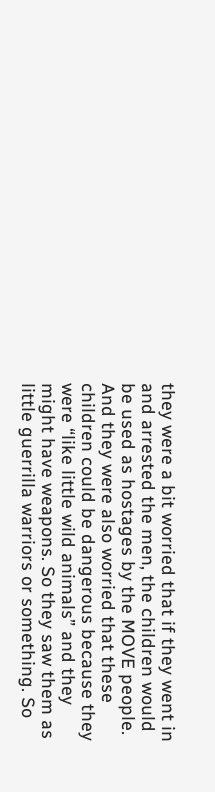they were a bit worried that if they went in and arrested the men, the children would be used as hostages by the MOVE people. And they were also worried that these children could be dangerous because they were “like little wild animals” and they might have weapons. So they saw them as little guerrilla warriors or something. So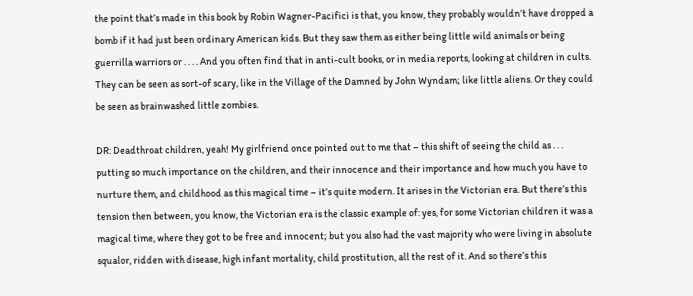the point that’s made in this book by Robin Wagner-Pacifici is that, you know, they probably wouldn’t have dropped a bomb if it had just been ordinary American kids. But they saw them as either being little wild animals or being guerrilla warriors or . . . . And you often find that in anti-cult books, or in media reports, looking at children in cults. They can be seen as sort-of scary, like in the Village of the Damned by John Wyndam; like little aliens. Or they could be seen as brainwashed little zombies.

DR: Deadthroat children, yeah! My girlfriend once pointed out to me that – this shift of seeing the child as . . . putting so much importance on the children, and their innocence and their importance and how much you have to nurture them, and childhood as this magical time – it’s quite modern. It arises in the Victorian era. But there’s this tension then between, you know, the Victorian era is the classic example of: yes, for some Victorian children it was a magical time, where they got to be free and innocent; but you also had the vast majority who were living in absolute squalor, ridden with disease, high infant mortality, child prostitution, all the rest of it. And so there’s this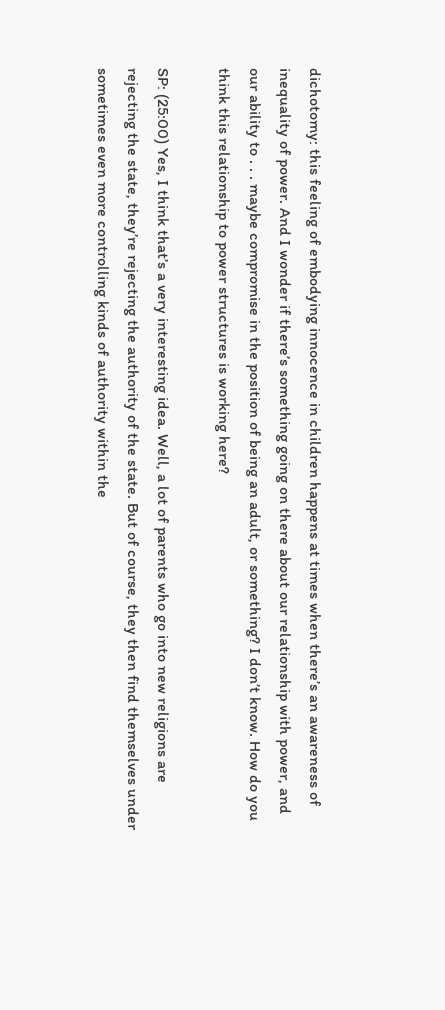dichotomy: this feeling of embodying innocence in children happens at times when there’s an awareness of inequality of power. And I wonder if there’s something going on there about our relationship with power, and our ability to . . . maybe compromise in the position of being an adult, or something? I don’t know. How do you think this relationship to power structures is working here?

SP: (25:00) Yes, I think that’s a very interesting idea. Well, a lot of parents who go into new religions are rejecting the state, they’re rejecting the authority of the state. But of course, they then find themselves under sometimes even more controlling kinds of authority within the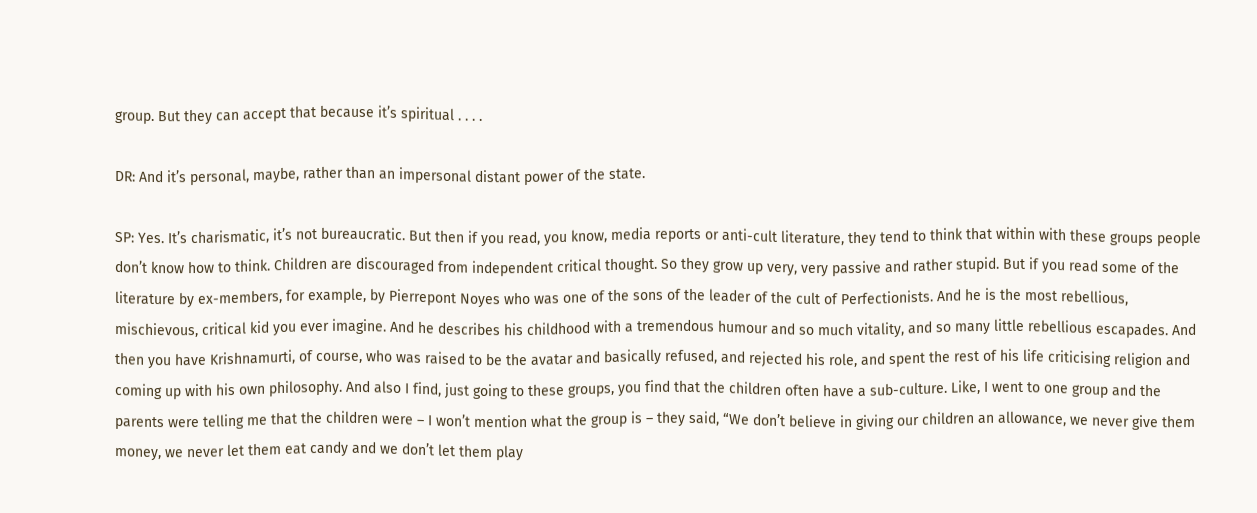group. But they can accept that because it’s spiritual . . . .

DR: And it’s personal, maybe, rather than an impersonal distant power of the state.

SP: Yes. It’s charismatic, it’s not bureaucratic. But then if you read, you know, media reports or anti-cult literature, they tend to think that within with these groups people don’t know how to think. Children are discouraged from independent critical thought. So they grow up very, very passive and rather stupid. But if you read some of the literature by ex-members, for example, by Pierrepont Noyes who was one of the sons of the leader of the cult of Perfectionists. And he is the most rebellious, mischievous, critical kid you ever imagine. And he describes his childhood with a tremendous humour and so much vitality, and so many little rebellious escapades. And then you have Krishnamurti, of course, who was raised to be the avatar and basically refused, and rejected his role, and spent the rest of his life criticising religion and coming up with his own philosophy. And also I find, just going to these groups, you find that the children often have a sub-culture. Like, I went to one group and the parents were telling me that the children were – I won’t mention what the group is – they said, “We don’t believe in giving our children an allowance, we never give them money, we never let them eat candy and we don’t let them play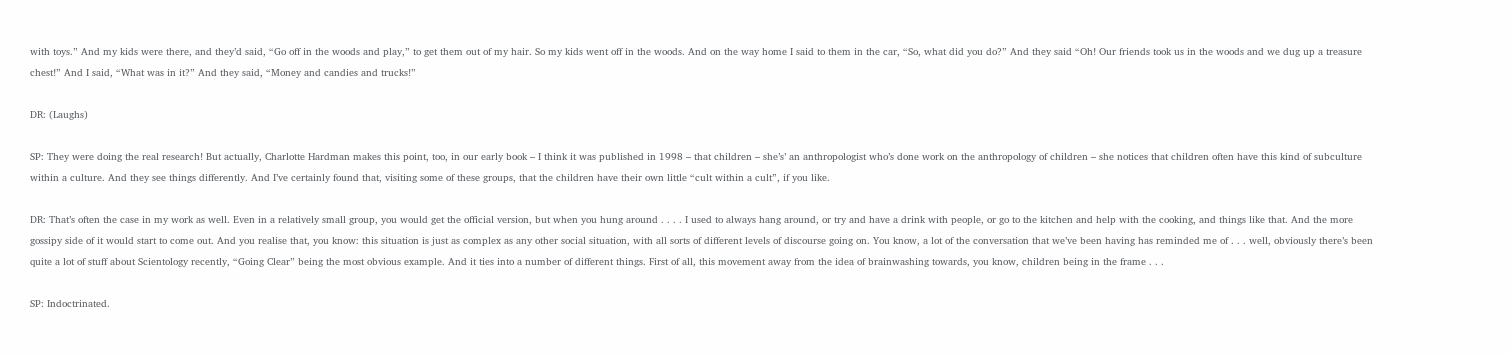with toys.” And my kids were there, and they’d said, “Go off in the woods and play,” to get them out of my hair. So my kids went off in the woods. And on the way home I said to them in the car, “So, what did you do?” And they said “Oh! Our friends took us in the woods and we dug up a treasure chest!” And I said, “What was in it?” And they said, “Money and candies and trucks!”

DR: (Laughs)

SP: They were doing the real research! But actually, Charlotte Hardman makes this point, too, in our early book – I think it was published in 1998 – that children – she’s’ an anthropologist who’s done work on the anthropology of children – she notices that children often have this kind of subculture within a culture. And they see things differently. And I’ve certainly found that, visiting some of these groups, that the children have their own little “cult within a cult”, if you like.

DR: That’s often the case in my work as well. Even in a relatively small group, you would get the official version, but when you hung around . . . . I used to always hang around, or try and have a drink with people, or go to the kitchen and help with the cooking, and things like that. And the more gossipy side of it would start to come out. And you realise that, you know: this situation is just as complex as any other social situation, with all sorts of different levels of discourse going on. You know, a lot of the conversation that we’ve been having has reminded me of . . . well, obviously there’s been quite a lot of stuff about Scientology recently, “Going Clear” being the most obvious example. And it ties into a number of different things. First of all, this movement away from the idea of brainwashing towards, you know, children being in the frame . . .

SP: Indoctrinated.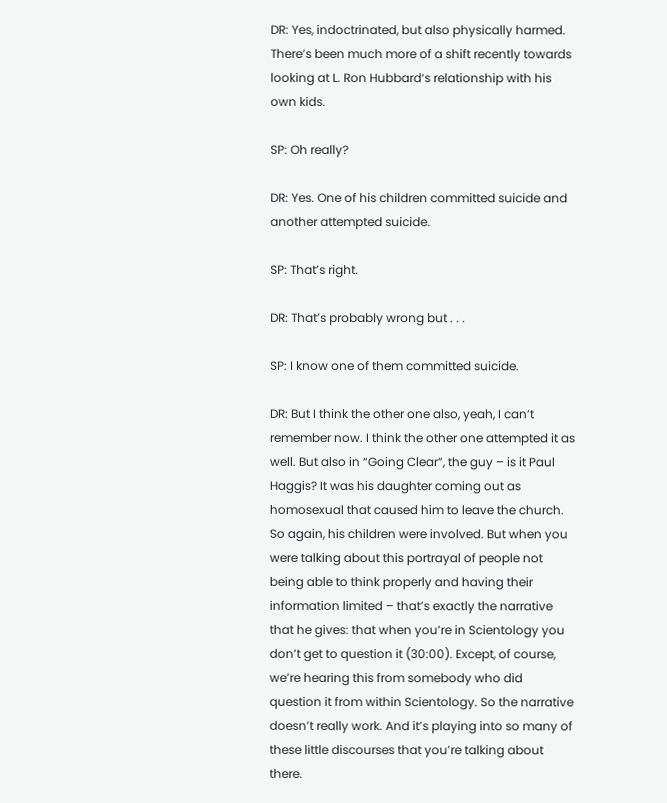DR: Yes, indoctrinated, but also physically harmed. There’s been much more of a shift recently towards looking at L. Ron Hubbard‘s relationship with his own kids.

SP: Oh really?

DR: Yes. One of his children committed suicide and another attempted suicide.

SP: That’s right.

DR: That’s probably wrong but . . .

SP: I know one of them committed suicide.

DR: But I think the other one also, yeah, I can’t remember now. I think the other one attempted it as well. But also in “Going Clear”, the guy – is it Paul Haggis? It was his daughter coming out as homosexual that caused him to leave the church. So again, his children were involved. But when you were talking about this portrayal of people not being able to think properly and having their information limited – that’s exactly the narrative that he gives: that when you’re in Scientology you don’t get to question it (30:00). Except, of course, we’re hearing this from somebody who did question it from within Scientology. So the narrative doesn’t really work. And it’s playing into so many of these little discourses that you’re talking about there.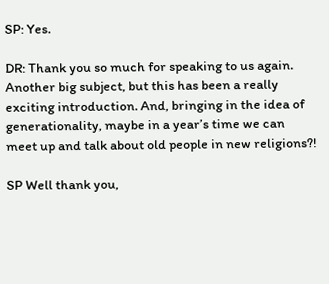SP: Yes.

DR: Thank you so much for speaking to us again. Another big subject, but this has been a really exciting introduction. And, bringing in the idea of generationality, maybe in a year’s time we can meet up and talk about old people in new religions?!

SP Well thank you,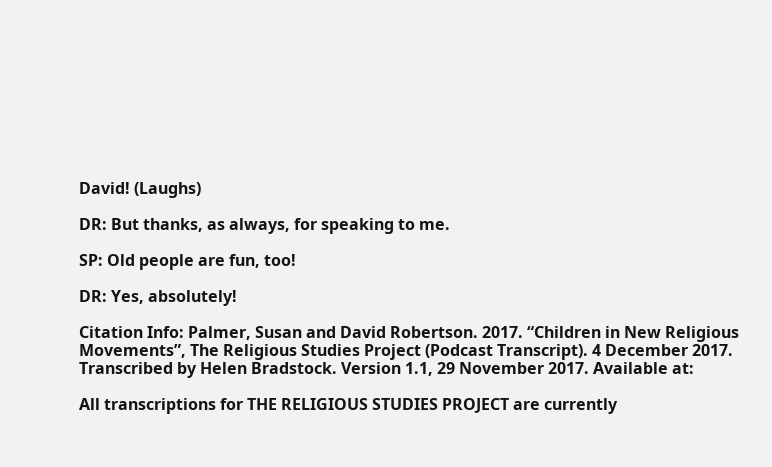David! (Laughs)

DR: But thanks, as always, for speaking to me.

SP: Old people are fun, too!

DR: Yes, absolutely!

Citation Info: Palmer, Susan and David Robertson. 2017. “Children in New Religious Movements”, The Religious Studies Project (Podcast Transcript). 4 December 2017. Transcribed by Helen Bradstock. Version 1.1, 29 November 2017. Available at:

All transcriptions for THE RELIGIOUS STUDIES PROJECT are currently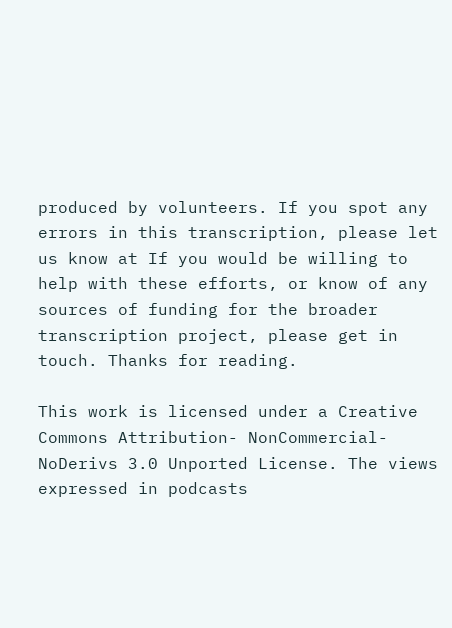produced by volunteers. If you spot any errors in this transcription, please let us know at If you would be willing to help with these efforts, or know of any sources of funding for the broader transcription project, please get in touch. Thanks for reading.

This work is licensed under a Creative Commons Attribution- NonCommercial- NoDerivs 3.0 Unported License. The views expressed in podcasts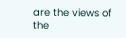are the views of the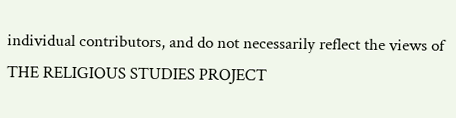individual contributors, and do not necessarily reflect the views of THE RELIGIOUS STUDIES PROJECT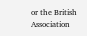or the British Association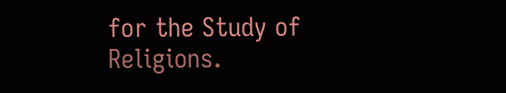for the Study of Religions.